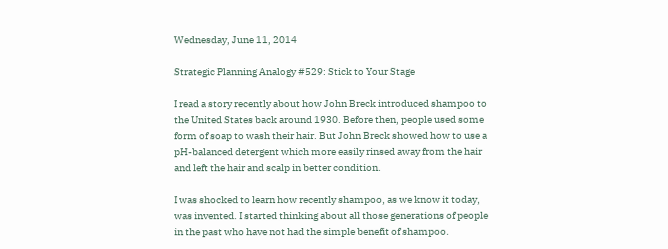Wednesday, June 11, 2014

Strategic Planning Analogy #529: Stick to Your Stage

I read a story recently about how John Breck introduced shampoo to the United States back around 1930. Before then, people used some form of soap to wash their hair. But John Breck showed how to use a pH-balanced detergent which more easily rinsed away from the hair and left the hair and scalp in better condition.

I was shocked to learn how recently shampoo, as we know it today, was invented. I started thinking about all those generations of people in the past who have not had the simple benefit of shampoo.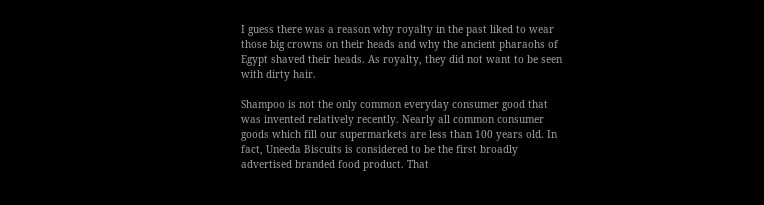I guess there was a reason why royalty in the past liked to wear those big crowns on their heads and why the ancient pharaohs of Egypt shaved their heads. As royalty, they did not want to be seen with dirty hair.

Shampoo is not the only common everyday consumer good that was invented relatively recently. Nearly all common consumer goods which fill our supermarkets are less than 100 years old. In fact, Uneeda Biscuits is considered to be the first broadly advertised branded food product. That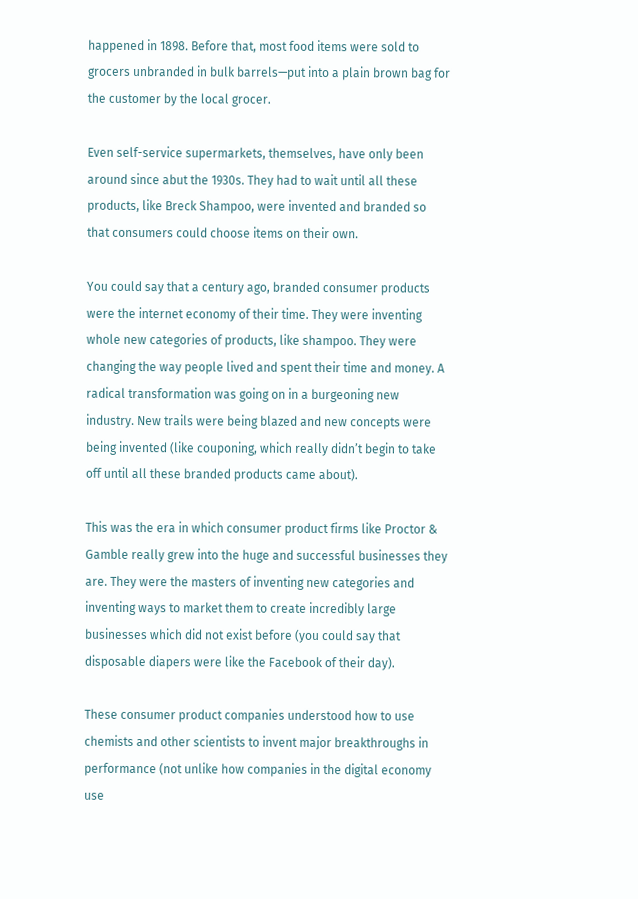happened in 1898. Before that, most food items were sold to grocers unbranded in bulk barrels—put into a plain brown bag for the customer by the local grocer.

Even self-service supermarkets, themselves, have only been around since abut the 1930s. They had to wait until all these products, like Breck Shampoo, were invented and branded so that consumers could choose items on their own.

You could say that a century ago, branded consumer products were the internet economy of their time. They were inventing whole new categories of products, like shampoo. They were changing the way people lived and spent their time and money. A radical transformation was going on in a burgeoning new industry. New trails were being blazed and new concepts were being invented (like couponing, which really didn’t begin to take off until all these branded products came about).

This was the era in which consumer product firms like Proctor & Gamble really grew into the huge and successful businesses they are. They were the masters of inventing new categories and inventing ways to market them to create incredibly large businesses which did not exist before (you could say that disposable diapers were like the Facebook of their day).

These consumer product companies understood how to use chemists and other scientists to invent major breakthroughs in performance (not unlike how companies in the digital economy use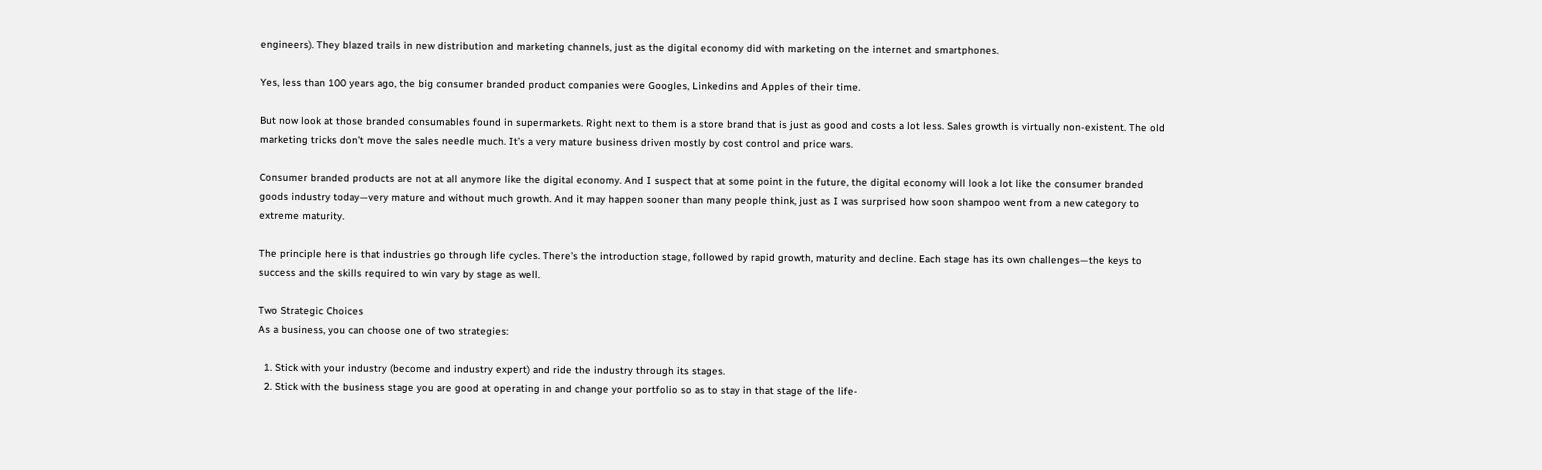engineers). They blazed trails in new distribution and marketing channels, just as the digital economy did with marketing on the internet and smartphones.

Yes, less than 100 years ago, the big consumer branded product companies were Googles, Linkedins and Apples of their time.

But now look at those branded consumables found in supermarkets. Right next to them is a store brand that is just as good and costs a lot less. Sales growth is virtually non-existent. The old marketing tricks don’t move the sales needle much. It’s a very mature business driven mostly by cost control and price wars.

Consumer branded products are not at all anymore like the digital economy. And I suspect that at some point in the future, the digital economy will look a lot like the consumer branded goods industry today—very mature and without much growth. And it may happen sooner than many people think, just as I was surprised how soon shampoo went from a new category to extreme maturity.

The principle here is that industries go through life cycles. There’s the introduction stage, followed by rapid growth, maturity and decline. Each stage has its own challenges—the keys to success and the skills required to win vary by stage as well.

Two Strategic Choices
As a business, you can choose one of two strategies:

  1. Stick with your industry (become and industry expert) and ride the industry through its stages.
  2. Stick with the business stage you are good at operating in and change your portfolio so as to stay in that stage of the life-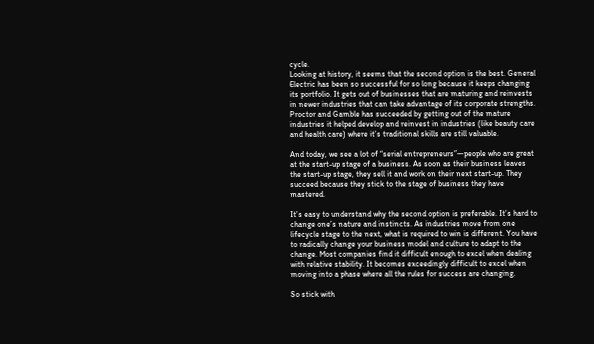cycle.
Looking at history, it seems that the second option is the best. General Electric has been so successful for so long because it keeps changing its portfolio. It gets out of businesses that are maturing and reinvests in newer industries that can take advantage of its corporate strengths. Proctor and Gamble has succeeded by getting out of the mature industries it helped develop and reinvest in industries (like beauty care and health care) where it’s traditional skills are still valuable.

And today, we see a lot of “serial entrepreneurs”—people who are great at the start-up stage of a business. As soon as their business leaves the start-up stage, they sell it and work on their next start-up. They succeed because they stick to the stage of business they have mastered.

It’s easy to understand why the second option is preferable. It’s hard to change one’s nature and instincts. As industries move from one lifecycle stage to the next, what is required to win is different. You have to radically change your business model and culture to adapt to the change. Most companies find it difficult enough to excel when dealing with relative stability. It becomes exceedingly difficult to excel when moving into a phase where all the rules for success are changing.

So stick with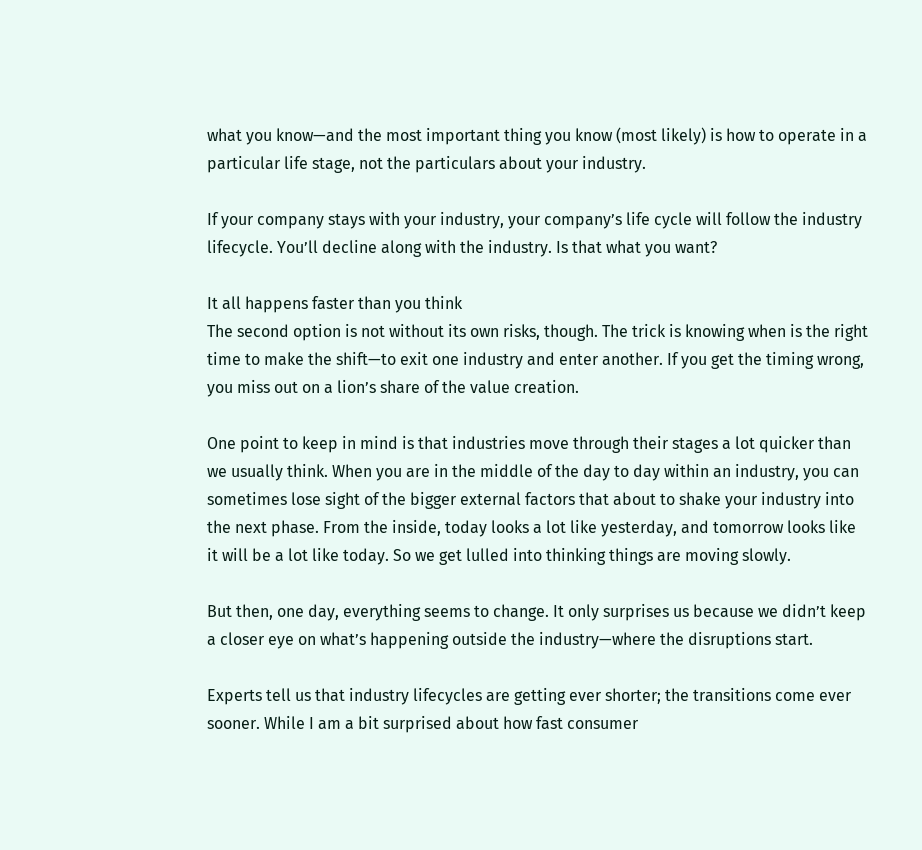what you know—and the most important thing you know (most likely) is how to operate in a particular life stage, not the particulars about your industry.

If your company stays with your industry, your company’s life cycle will follow the industry lifecycle. You’ll decline along with the industry. Is that what you want?

It all happens faster than you think
The second option is not without its own risks, though. The trick is knowing when is the right time to make the shift—to exit one industry and enter another. If you get the timing wrong, you miss out on a lion’s share of the value creation.

One point to keep in mind is that industries move through their stages a lot quicker than we usually think. When you are in the middle of the day to day within an industry, you can sometimes lose sight of the bigger external factors that about to shake your industry into the next phase. From the inside, today looks a lot like yesterday, and tomorrow looks like it will be a lot like today. So we get lulled into thinking things are moving slowly.

But then, one day, everything seems to change. It only surprises us because we didn’t keep a closer eye on what’s happening outside the industry—where the disruptions start.

Experts tell us that industry lifecycles are getting ever shorter; the transitions come ever sooner. While I am a bit surprised about how fast consumer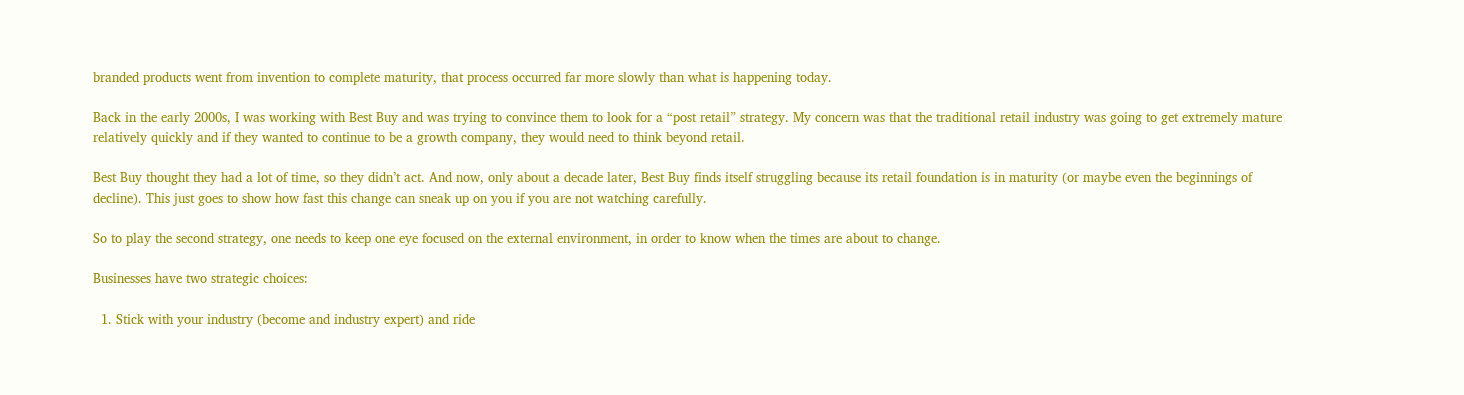branded products went from invention to complete maturity, that process occurred far more slowly than what is happening today.

Back in the early 2000s, I was working with Best Buy and was trying to convince them to look for a “post retail” strategy. My concern was that the traditional retail industry was going to get extremely mature relatively quickly and if they wanted to continue to be a growth company, they would need to think beyond retail.

Best Buy thought they had a lot of time, so they didn’t act. And now, only about a decade later, Best Buy finds itself struggling because its retail foundation is in maturity (or maybe even the beginnings of decline). This just goes to show how fast this change can sneak up on you if you are not watching carefully.

So to play the second strategy, one needs to keep one eye focused on the external environment, in order to know when the times are about to change.

Businesses have two strategic choices:

  1. Stick with your industry (become and industry expert) and ride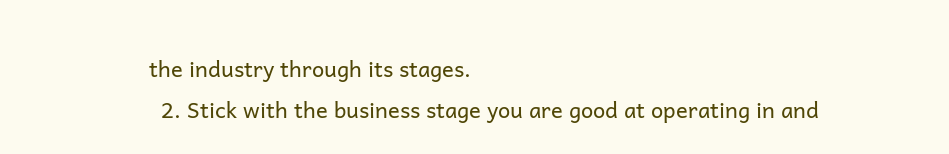the industry through its stages.
  2. Stick with the business stage you are good at operating in and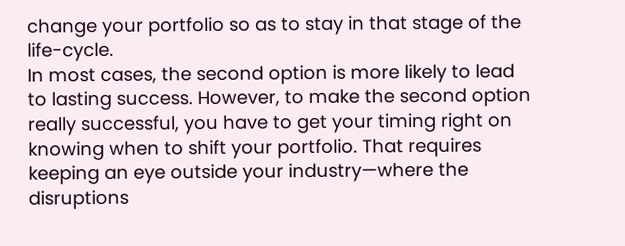change your portfolio so as to stay in that stage of the life-cycle.
In most cases, the second option is more likely to lead to lasting success. However, to make the second option really successful, you have to get your timing right on knowing when to shift your portfolio. That requires keeping an eye outside your industry—where the disruptions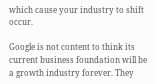which cause your industry to shift occur.

Google is not content to think its current business foundation will be a growth industry forever. They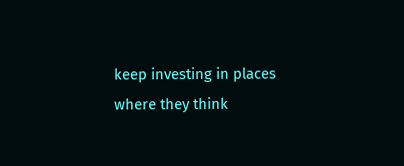keep investing in places where they think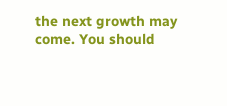the next growth may come. You should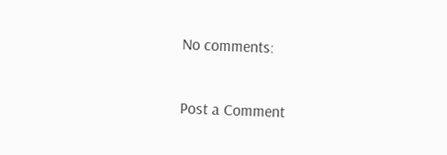No comments:

Post a Comment